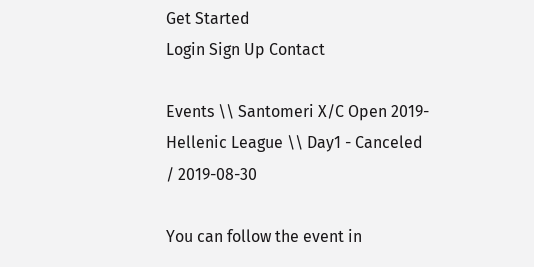Get Started
Login Sign Up Contact

Events \\ Santomeri X/C Open 2019-Hellenic League \\ Day1 - Canceled / 2019-08-30

You can follow the event in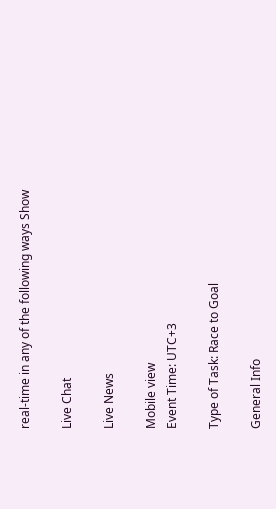real-time in any of the following ways Show

Live Chat

Live News

Mobile view
Event Time: UTC+3

Type of Task: Race to Goal

General Info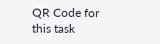QR Code for this task